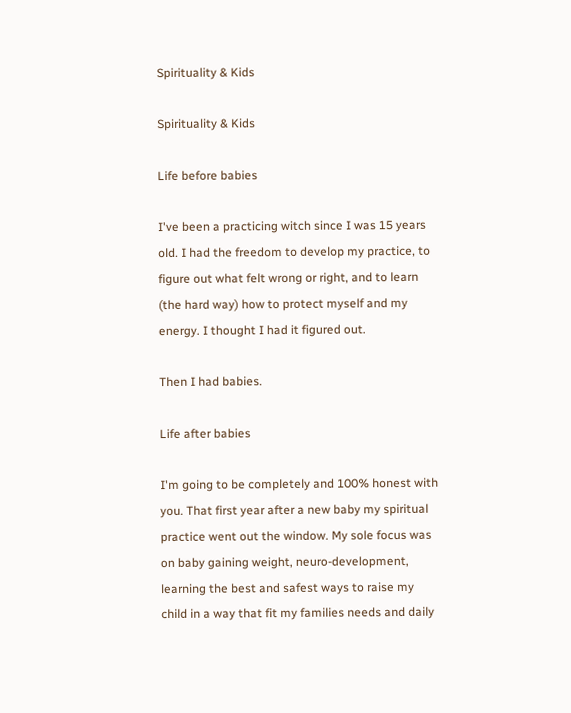Spirituality & Kids

Spirituality & Kids

Life before babies

I've been a practicing witch since I was 15 years old. I had the freedom to develop my practice, to figure out what felt wrong or right, and to learn (the hard way) how to protect myself and my energy. I thought I had it figured out.

Then I had babies.

Life after babies

I'm going to be completely and 100% honest with you. That first year after a new baby my spiritual practice went out the window. My sole focus was on baby gaining weight, neuro-development, learning the best and safest ways to raise my child in a way that fit my families needs and daily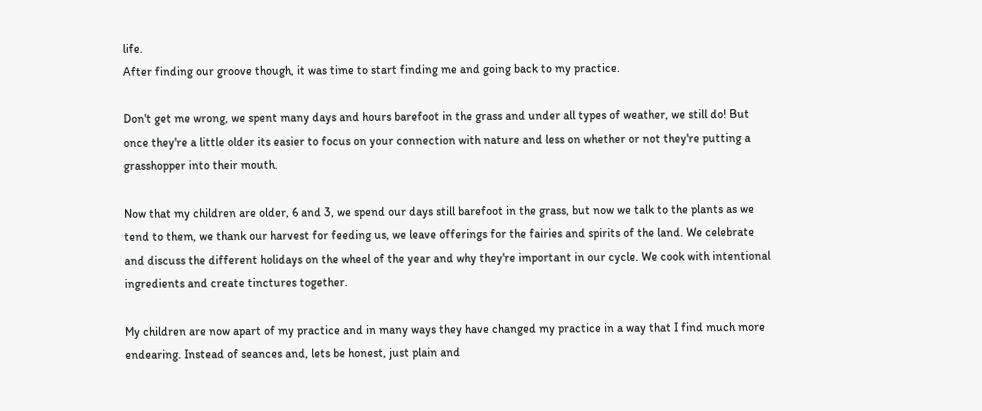life.
After finding our groove though, it was time to start finding me and going back to my practice.

Don't get me wrong, we spent many days and hours barefoot in the grass and under all types of weather, we still do! But once they're a little older its easier to focus on your connection with nature and less on whether or not they're putting a grasshopper into their mouth.

Now that my children are older, 6 and 3, we spend our days still barefoot in the grass, but now we talk to the plants as we tend to them, we thank our harvest for feeding us, we leave offerings for the fairies and spirits of the land. We celebrate and discuss the different holidays on the wheel of the year and why they're important in our cycle. We cook with intentional ingredients and create tinctures together.

My children are now apart of my practice and in many ways they have changed my practice in a way that I find much more endearing. Instead of seances and, lets be honest, just plain and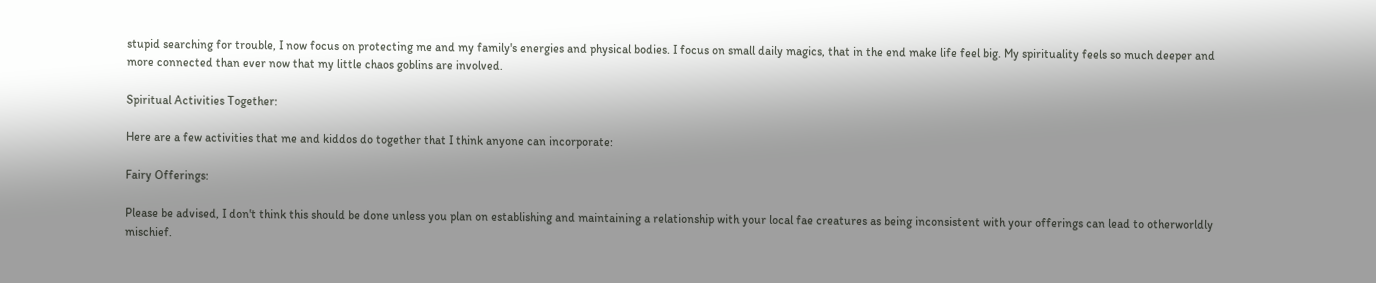stupid searching for trouble, I now focus on protecting me and my family's energies and physical bodies. I focus on small daily magics, that in the end make life feel big. My spirituality feels so much deeper and more connected than ever now that my little chaos goblins are involved.

Spiritual Activities Together:

Here are a few activities that me and kiddos do together that I think anyone can incorporate:

Fairy Offerings:

Please be advised, I don't think this should be done unless you plan on establishing and maintaining a relationship with your local fae creatures as being inconsistent with your offerings can lead to otherworldly mischief.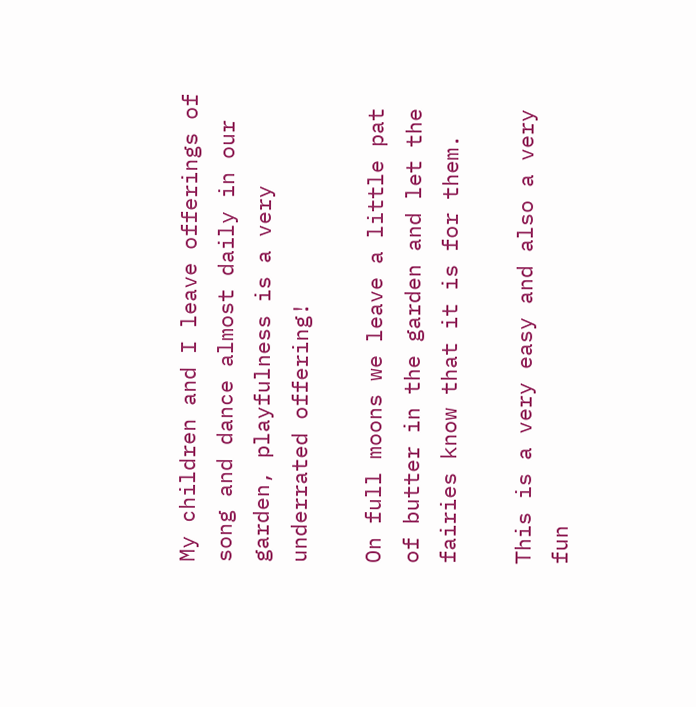My children and I leave offerings of song and dance almost daily in our garden, playfulness is a very underrated offering!

On full moons we leave a little pat of butter in the garden and let the fairies know that it is for them.

This is a very easy and also a very fun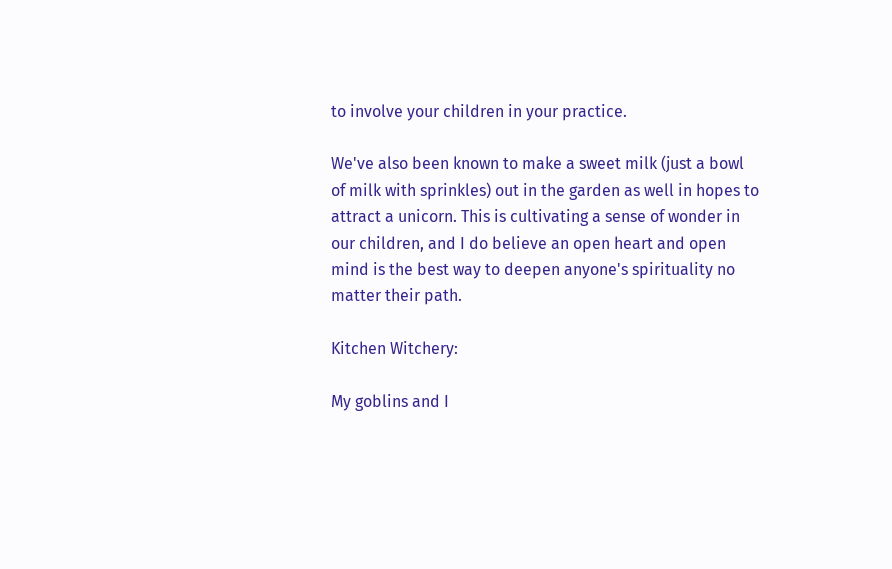to involve your children in your practice.

We've also been known to make a sweet milk (just a bowl of milk with sprinkles) out in the garden as well in hopes to attract a unicorn. This is cultivating a sense of wonder in our children, and I do believe an open heart and open mind is the best way to deepen anyone's spirituality no matter their path.

Kitchen Witchery:

My goblins and I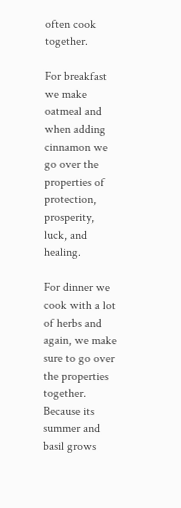often cook together.

For breakfast we make oatmeal and when adding cinnamon we go over the properties of protection, prosperity, luck, and healing.

For dinner we cook with a lot of herbs and again, we make sure to go over the properties together. Because its summer and basil grows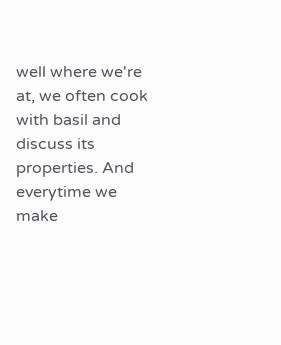well where we're at, we often cook with basil and discuss its properties. And everytime we make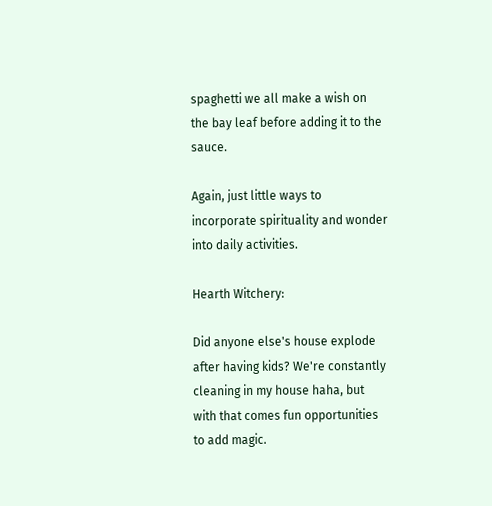spaghetti we all make a wish on the bay leaf before adding it to the sauce.

Again, just little ways to incorporate spirituality and wonder into daily activities.

Hearth Witchery:

Did anyone else's house explode after having kids? We're constantly cleaning in my house haha, but with that comes fun opportunities to add magic.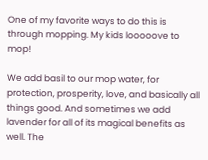One of my favorite ways to do this is through mopping. My kids looooove to mop!

We add basil to our mop water, for protection, prosperity, love, and basically all things good. And sometimes we add lavender for all of its magical benefits as well. The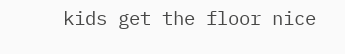kids get the floor nice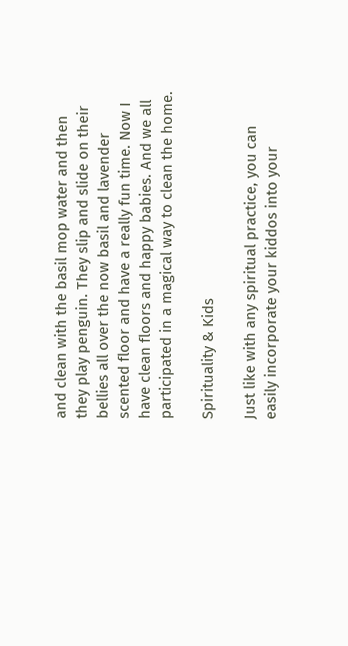and clean with the basil mop water and then they play penguin. They slip and slide on their bellies all over the now basil and lavender scented floor and have a really fun time. Now I have clean floors and happy babies. And we all participated in a magical way to clean the home.

Spirituality & Kids

Just like with any spiritual practice, you can easily incorporate your kiddos into your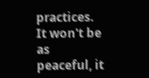practices. It won't be as peaceful, it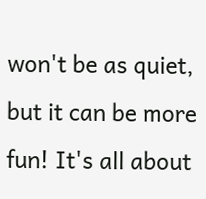won't be as quiet, but it can be more fun! It's all about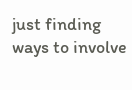just finding ways to involve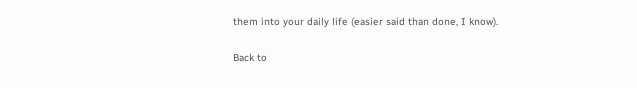them into your daily life (easier said than done, I know).

Back to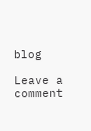blog

Leave a comment